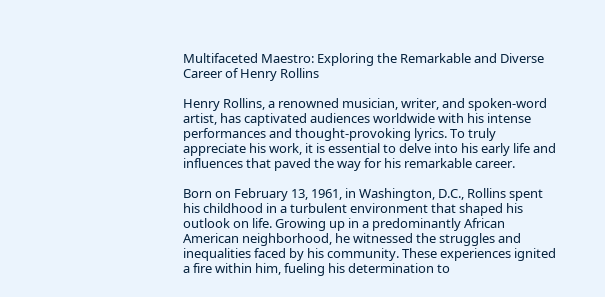Multifaceted Maestro: Exploring the Remarkable and Diverse Career of Henry Rollins

Henry Rollins, a renowned musician, writer, and spoken-word artist, has captivated audiences worldwide with his intense performances and thought-provoking lyrics. To truly appreciate his work, it is essential to delve into his early life and influences that paved the way for his remarkable career.

Born on February 13, 1961, in Washington, D.C., Rollins spent his childhood in a turbulent environment that shaped his outlook on life. Growing up in a predominantly African American neighborhood, he witnessed the struggles and inequalities faced by his community. These experiences ignited a fire within him, fueling his determination to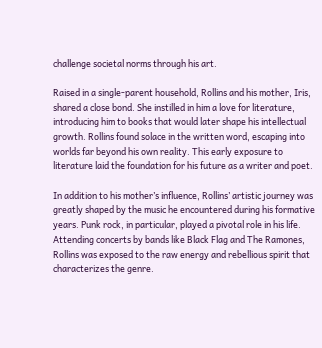challenge societal norms through his art.

Raised in a single-parent household, Rollins and his mother, Iris, shared a close bond. She instilled in him a love for literature, introducing him to books that would later shape his intellectual growth. Rollins found solace in the written word, escaping into worlds far beyond his own reality. This early exposure to literature laid the foundation for his future as a writer and poet.

In addition to his mother’s influence, Rollins’ artistic journey was greatly shaped by the music he encountered during his formative years. Punk rock, in particular, played a pivotal role in his life. Attending concerts by bands like Black Flag and The Ramones, Rollins was exposed to the raw energy and rebellious spirit that characterizes the genre.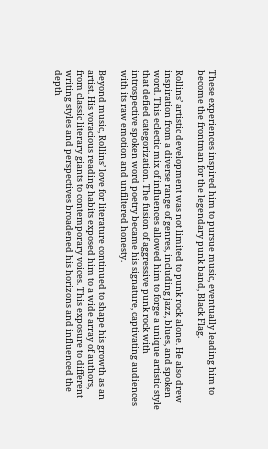These experiences inspired him to pursue music, eventually leading him to become the frontman for the legendary punk band, Black Flag.

Rollins’ artistic development was not limited to punk rock alone. He also drew inspiration from a diverse range of genres, including jazz, blues, and spoken word. This eclectic mix of influences allowed him to forge a unique artistic style that defied categorization. The fusion of aggressive punk rock with introspective spoken word poetry became his signature, captivating audiences with its raw emotion and unfiltered honesty.

Beyond music, Rollins’ love for literature continued to shape his growth as an artist. His voracious reading habits exposed him to a wide array of authors, from classic literary giants to contemporary voices. This exposure to different writing styles and perspectives broadened his horizons and influenced the depth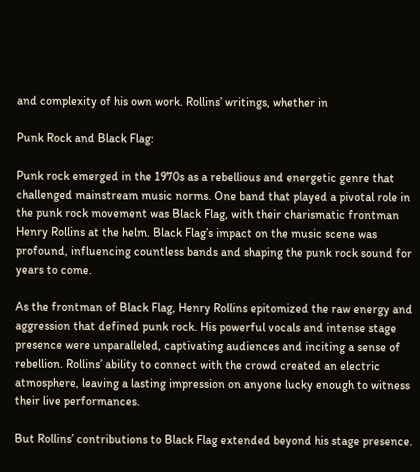and complexity of his own work. Rollins’ writings, whether in

Punk Rock and Black Flag:

Punk rock emerged in the 1970s as a rebellious and energetic genre that challenged mainstream music norms. One band that played a pivotal role in the punk rock movement was Black Flag, with their charismatic frontman Henry Rollins at the helm. Black Flag’s impact on the music scene was profound, influencing countless bands and shaping the punk rock sound for years to come.

As the frontman of Black Flag, Henry Rollins epitomized the raw energy and aggression that defined punk rock. His powerful vocals and intense stage presence were unparalleled, captivating audiences and inciting a sense of rebellion. Rollins’ ability to connect with the crowd created an electric atmosphere, leaving a lasting impression on anyone lucky enough to witness their live performances.

But Rollins’ contributions to Black Flag extended beyond his stage presence.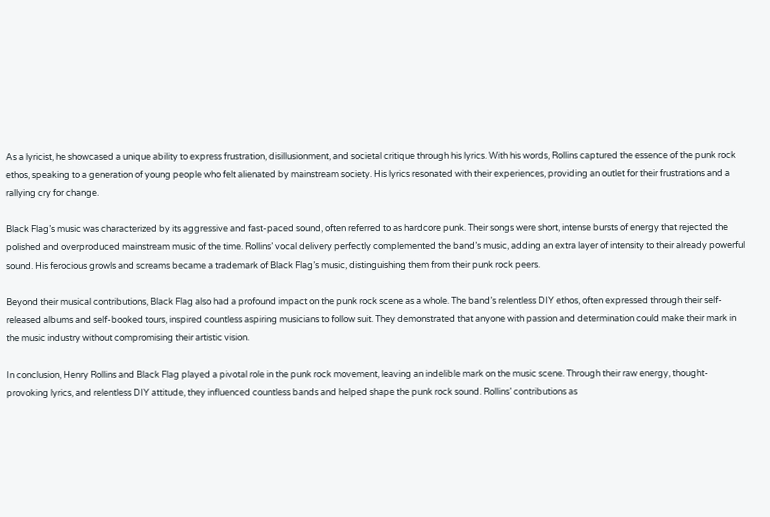As a lyricist, he showcased a unique ability to express frustration, disillusionment, and societal critique through his lyrics. With his words, Rollins captured the essence of the punk rock ethos, speaking to a generation of young people who felt alienated by mainstream society. His lyrics resonated with their experiences, providing an outlet for their frustrations and a rallying cry for change.

Black Flag’s music was characterized by its aggressive and fast-paced sound, often referred to as hardcore punk. Their songs were short, intense bursts of energy that rejected the polished and overproduced mainstream music of the time. Rollins’ vocal delivery perfectly complemented the band’s music, adding an extra layer of intensity to their already powerful sound. His ferocious growls and screams became a trademark of Black Flag’s music, distinguishing them from their punk rock peers.

Beyond their musical contributions, Black Flag also had a profound impact on the punk rock scene as a whole. The band’s relentless DIY ethos, often expressed through their self-released albums and self-booked tours, inspired countless aspiring musicians to follow suit. They demonstrated that anyone with passion and determination could make their mark in the music industry without compromising their artistic vision.

In conclusion, Henry Rollins and Black Flag played a pivotal role in the punk rock movement, leaving an indelible mark on the music scene. Through their raw energy, thought-provoking lyrics, and relentless DIY attitude, they influenced countless bands and helped shape the punk rock sound. Rollins’ contributions as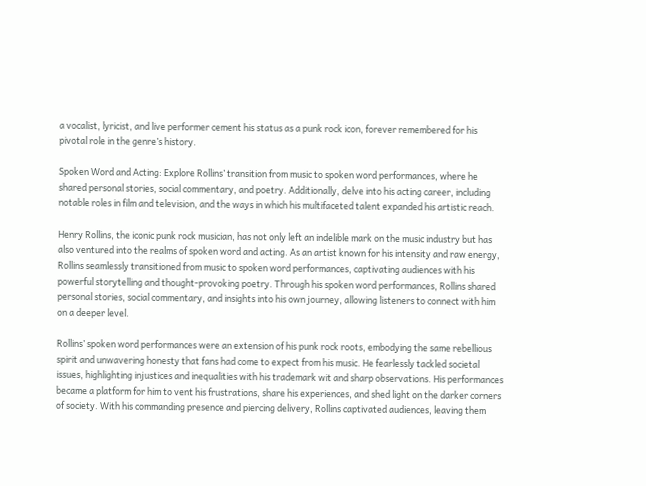a vocalist, lyricist, and live performer cement his status as a punk rock icon, forever remembered for his pivotal role in the genre’s history.

Spoken Word and Acting: Explore Rollins’ transition from music to spoken word performances, where he shared personal stories, social commentary, and poetry. Additionally, delve into his acting career, including notable roles in film and television, and the ways in which his multifaceted talent expanded his artistic reach.

Henry Rollins, the iconic punk rock musician, has not only left an indelible mark on the music industry but has also ventured into the realms of spoken word and acting. As an artist known for his intensity and raw energy, Rollins seamlessly transitioned from music to spoken word performances, captivating audiences with his powerful storytelling and thought-provoking poetry. Through his spoken word performances, Rollins shared personal stories, social commentary, and insights into his own journey, allowing listeners to connect with him on a deeper level.

Rollins’ spoken word performances were an extension of his punk rock roots, embodying the same rebellious spirit and unwavering honesty that fans had come to expect from his music. He fearlessly tackled societal issues, highlighting injustices and inequalities with his trademark wit and sharp observations. His performances became a platform for him to vent his frustrations, share his experiences, and shed light on the darker corners of society. With his commanding presence and piercing delivery, Rollins captivated audiences, leaving them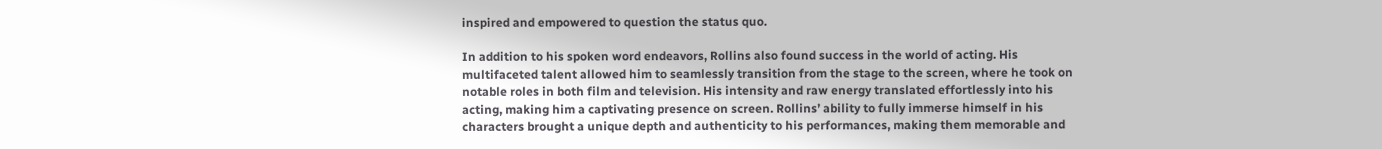inspired and empowered to question the status quo.

In addition to his spoken word endeavors, Rollins also found success in the world of acting. His multifaceted talent allowed him to seamlessly transition from the stage to the screen, where he took on notable roles in both film and television. His intensity and raw energy translated effortlessly into his acting, making him a captivating presence on screen. Rollins’ ability to fully immerse himself in his characters brought a unique depth and authenticity to his performances, making them memorable and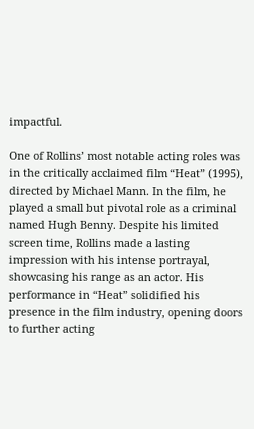impactful.

One of Rollins’ most notable acting roles was in the critically acclaimed film “Heat” (1995), directed by Michael Mann. In the film, he played a small but pivotal role as a criminal named Hugh Benny. Despite his limited screen time, Rollins made a lasting impression with his intense portrayal, showcasing his range as an actor. His performance in “Heat” solidified his presence in the film industry, opening doors to further acting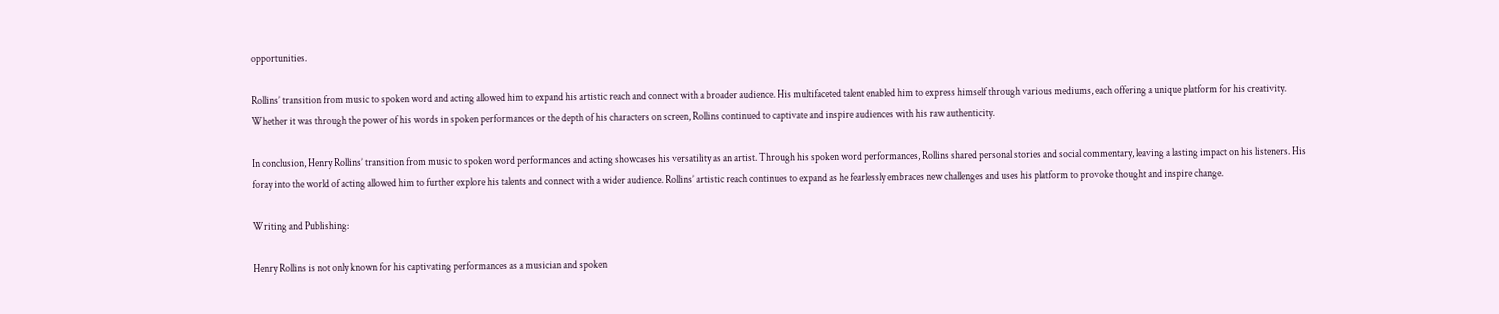opportunities.

Rollins’ transition from music to spoken word and acting allowed him to expand his artistic reach and connect with a broader audience. His multifaceted talent enabled him to express himself through various mediums, each offering a unique platform for his creativity. Whether it was through the power of his words in spoken performances or the depth of his characters on screen, Rollins continued to captivate and inspire audiences with his raw authenticity.

In conclusion, Henry Rollins’ transition from music to spoken word performances and acting showcases his versatility as an artist. Through his spoken word performances, Rollins shared personal stories and social commentary, leaving a lasting impact on his listeners. His foray into the world of acting allowed him to further explore his talents and connect with a wider audience. Rollins’ artistic reach continues to expand as he fearlessly embraces new challenges and uses his platform to provoke thought and inspire change.

Writing and Publishing:

Henry Rollins is not only known for his captivating performances as a musician and spoken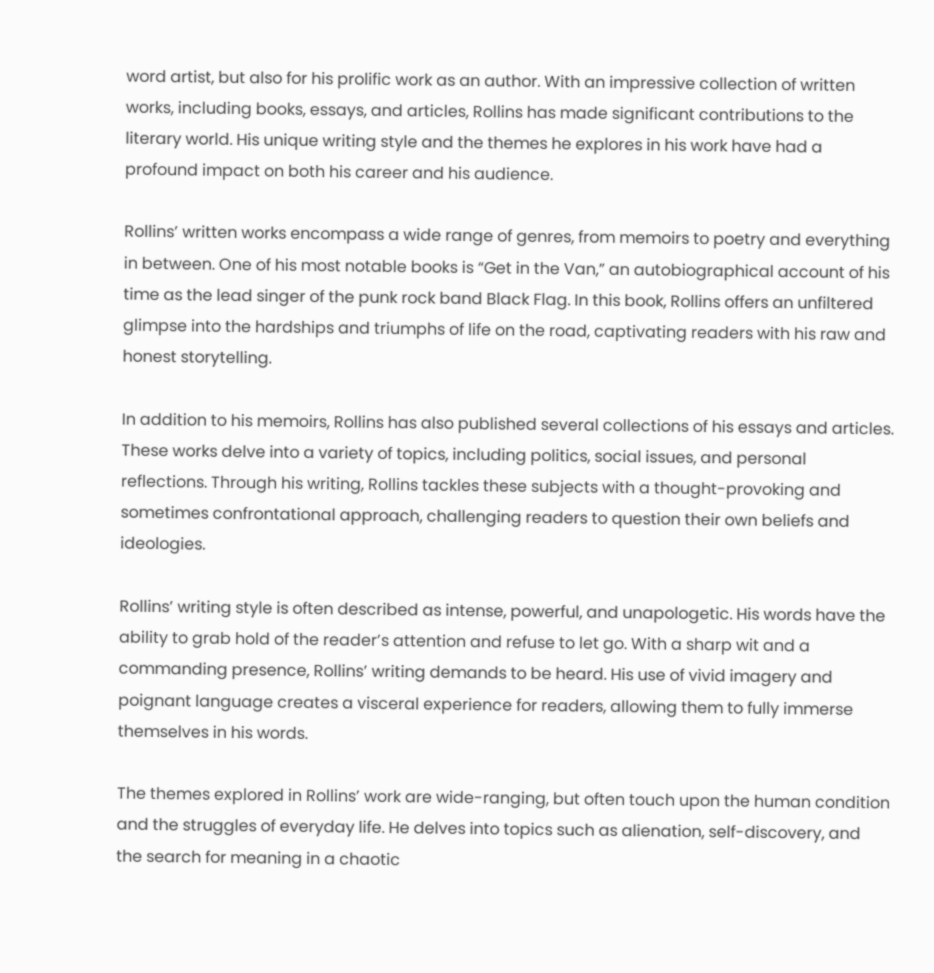word artist, but also for his prolific work as an author. With an impressive collection of written works, including books, essays, and articles, Rollins has made significant contributions to the literary world. His unique writing style and the themes he explores in his work have had a profound impact on both his career and his audience.

Rollins’ written works encompass a wide range of genres, from memoirs to poetry and everything in between. One of his most notable books is “Get in the Van,” an autobiographical account of his time as the lead singer of the punk rock band Black Flag. In this book, Rollins offers an unfiltered glimpse into the hardships and triumphs of life on the road, captivating readers with his raw and honest storytelling.

In addition to his memoirs, Rollins has also published several collections of his essays and articles. These works delve into a variety of topics, including politics, social issues, and personal reflections. Through his writing, Rollins tackles these subjects with a thought-provoking and sometimes confrontational approach, challenging readers to question their own beliefs and ideologies.

Rollins’ writing style is often described as intense, powerful, and unapologetic. His words have the ability to grab hold of the reader’s attention and refuse to let go. With a sharp wit and a commanding presence, Rollins’ writing demands to be heard. His use of vivid imagery and poignant language creates a visceral experience for readers, allowing them to fully immerse themselves in his words.

The themes explored in Rollins’ work are wide-ranging, but often touch upon the human condition and the struggles of everyday life. He delves into topics such as alienation, self-discovery, and the search for meaning in a chaotic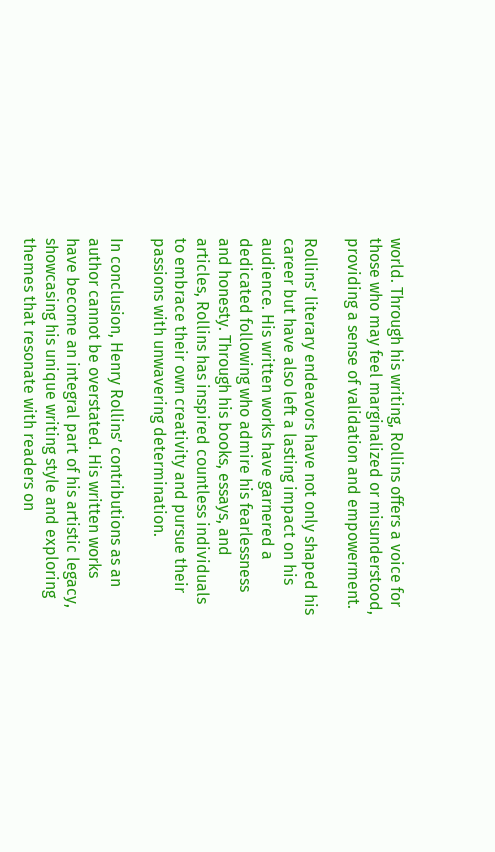world. Through his writing, Rollins offers a voice for those who may feel marginalized or misunderstood, providing a sense of validation and empowerment.

Rollins’ literary endeavors have not only shaped his career but have also left a lasting impact on his audience. His written works have garnered a dedicated following who admire his fearlessness and honesty. Through his books, essays, and articles, Rollins has inspired countless individuals to embrace their own creativity and pursue their passions with unwavering determination.

In conclusion, Henry Rollins’ contributions as an author cannot be overstated. His written works have become an integral part of his artistic legacy, showcasing his unique writing style and exploring themes that resonate with readers on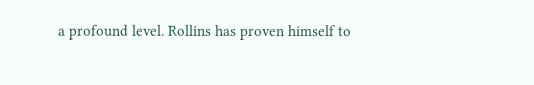a profound level. Rollins has proven himself to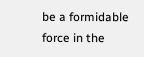be a formidable force in the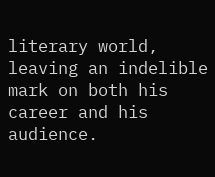literary world, leaving an indelible mark on both his career and his audience.